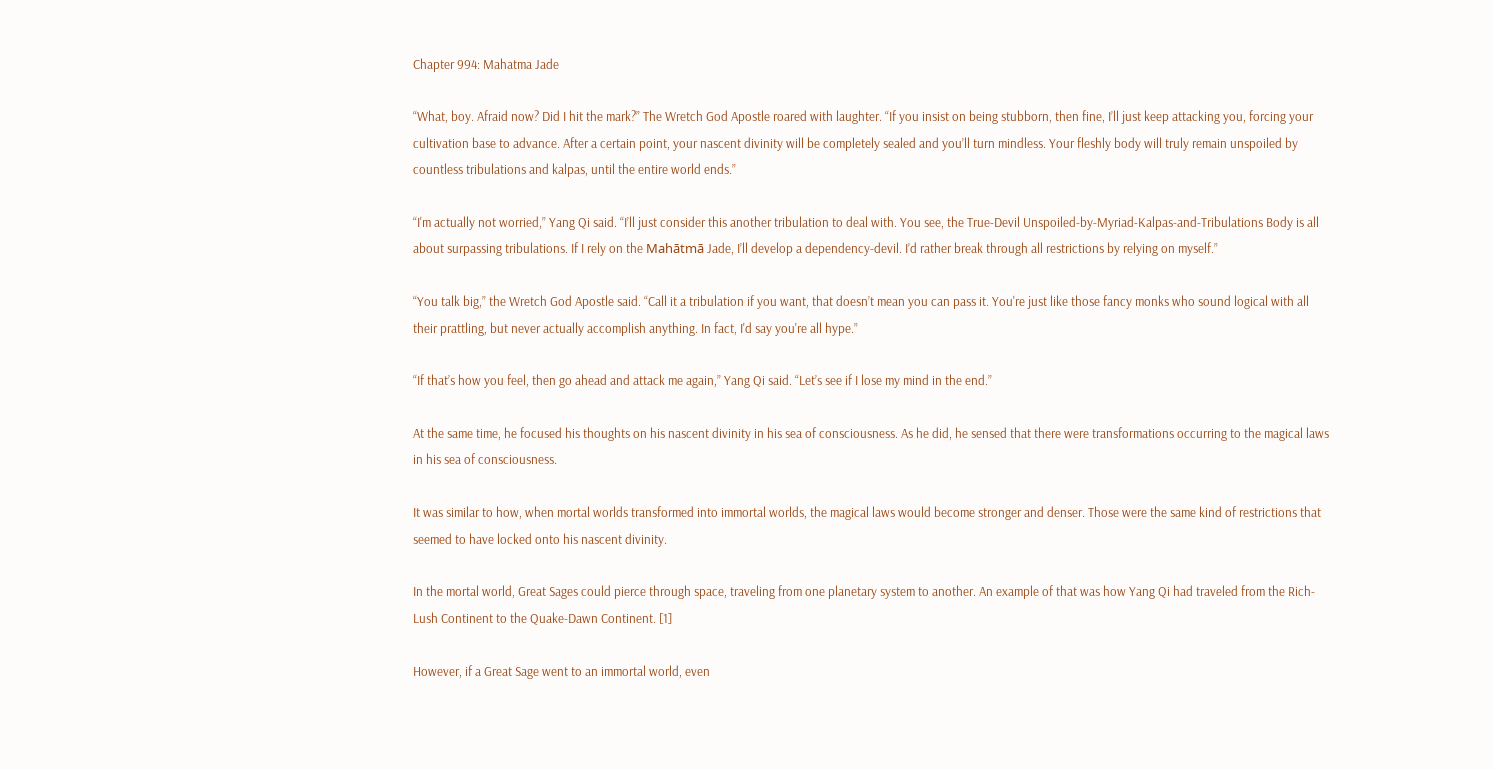Chapter 994: Mahatma Jade

“What, boy. Afraid now? Did I hit the mark?” The Wretch God Apostle roared with laughter. “If you insist on being stubborn, then fine, I’ll just keep attacking you, forcing your cultivation base to advance. After a certain point, your nascent divinity will be completely sealed and you’ll turn mindless. Your fleshly body will truly remain unspoiled by countless tribulations and kalpas, until the entire world ends.”

“I'm actually not worried,” Yang Qi said. “I’ll just consider this another tribulation to deal with. You see, the True-Devil Unspoiled-by-Myriad-Kalpas-and-Tribulations Body is all about surpassing tribulations. If I rely on the Mahātmā Jade, I’ll develop a dependency-devil. I’d rather break through all restrictions by relying on myself.”

“You talk big,” the Wretch God Apostle said. “Call it a tribulation if you want, that doesn’t mean you can pass it. You're just like those fancy monks who sound logical with all their prattling, but never actually accomplish anything. In fact, I'd say you're all hype.”

“If that’s how you feel, then go ahead and attack me again,” Yang Qi said. “Let’s see if I lose my mind in the end.”

At the same time, he focused his thoughts on his nascent divinity in his sea of consciousness. As he did, he sensed that there were transformations occurring to the magical laws in his sea of consciousness.

It was similar to how, when mortal worlds transformed into immortal worlds, the magical laws would become stronger and denser. Those were the same kind of restrictions that seemed to have locked onto his nascent divinity.

In the mortal world, Great Sages could pierce through space, traveling from one planetary system to another. An example of that was how Yang Qi had traveled from the Rich-Lush Continent to the Quake-Dawn Continent. [1]

However, if a Great Sage went to an immortal world, even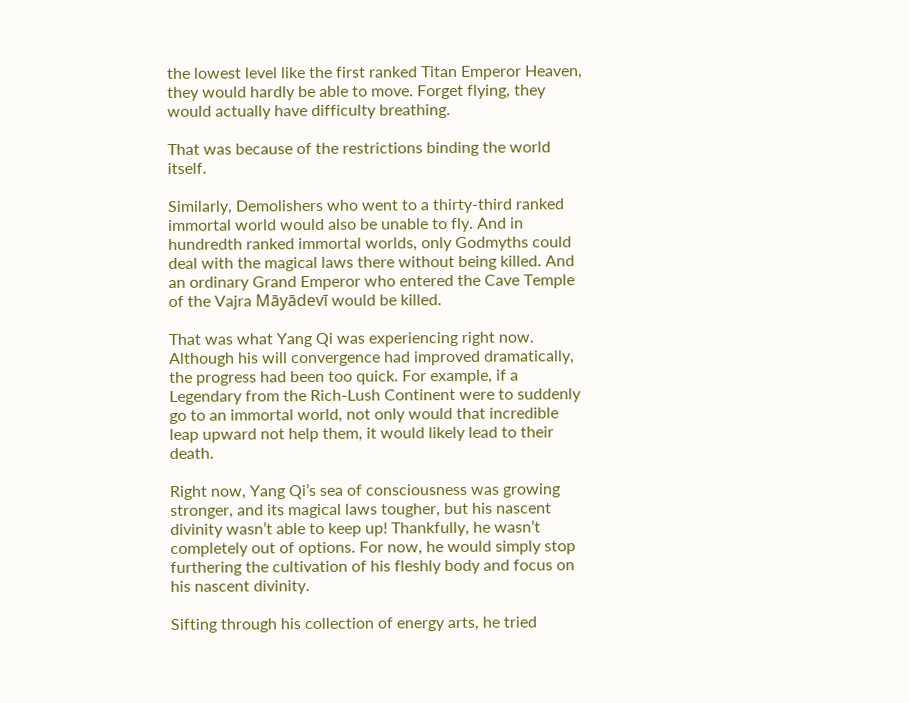the lowest level like the first ranked Titan Emperor Heaven, they would hardly be able to move. Forget flying, they would actually have difficulty breathing.

That was because of the restrictions binding the world itself.

Similarly, Demolishers who went to a thirty-third ranked immortal world would also be unable to fly. And in hundredth ranked immortal worlds, only Godmyths could deal with the magical laws there without being killed. And an ordinary Grand Emperor who entered the Cave Temple of the Vajra Māyādevī would be killed.

That was what Yang Qi was experiencing right now. Although his will convergence had improved dramatically, the progress had been too quick. For example, if a Legendary from the Rich-Lush Continent were to suddenly go to an immortal world, not only would that incredible leap upward not help them, it would likely lead to their death.

Right now, Yang Qi’s sea of consciousness was growing stronger, and its magical laws tougher, but his nascent divinity wasn’t able to keep up! Thankfully, he wasn’t completely out of options. For now, he would simply stop furthering the cultivation of his fleshly body and focus on his nascent divinity.

Sifting through his collection of energy arts, he tried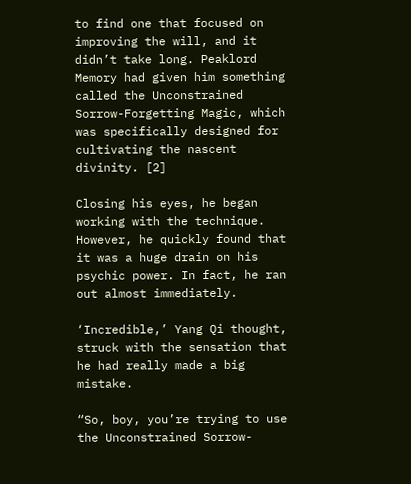to find one that focused on improving the will, and it didn’t take long. Peaklord Memory had given him something called the Unconstrained Sorrow-Forgetting Magic, which was specifically designed for cultivating the nascent divinity. [2]

Closing his eyes, he began working with the technique. However, he quickly found that it was a huge drain on his psychic power. In fact, he ran out almost immediately.

‘Incredible,’ Yang Qi thought, struck with the sensation that he had really made a big mistake.

“So, boy, you’re trying to use the Unconstrained Sorrow-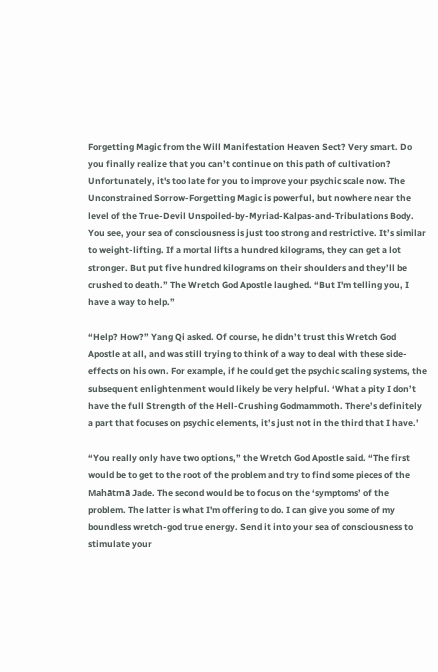Forgetting Magic from the Will Manifestation Heaven Sect? Very smart. Do you finally realize that you can’t continue on this path of cultivation? Unfortunately, it's too late for you to improve your psychic scale now. The Unconstrained Sorrow-Forgetting Magic is powerful, but nowhere near the level of the True-Devil Unspoiled-by-Myriad-Kalpas-and-Tribulations Body. You see, your sea of consciousness is just too strong and restrictive. It’s similar to weight-lifting. If a mortal lifts a hundred kilograms, they can get a lot stronger. But put five hundred kilograms on their shoulders and they’ll be crushed to death.” The Wretch God Apostle laughed. “But I'm telling you, I have a way to help.”

“Help? How?” Yang Qi asked. Of course, he didn’t trust this Wretch God Apostle at all, and was still trying to think of a way to deal with these side-effects on his own. For example, if he could get the psychic scaling systems, the subsequent enlightenment would likely be very helpful. ‘What a pity I don’t have the full Strength of the Hell-Crushing Godmammoth. There’s definitely a part that focuses on psychic elements, it’s just not in the third that I have.’

“You really only have two options,” the Wretch God Apostle said. “The first would be to get to the root of the problem and try to find some pieces of the Mahātmā Jade. The second would be to focus on the ‘symptoms’ of the problem. The latter is what I'm offering to do. I can give you some of my boundless wretch-god true energy. Send it into your sea of consciousness to stimulate your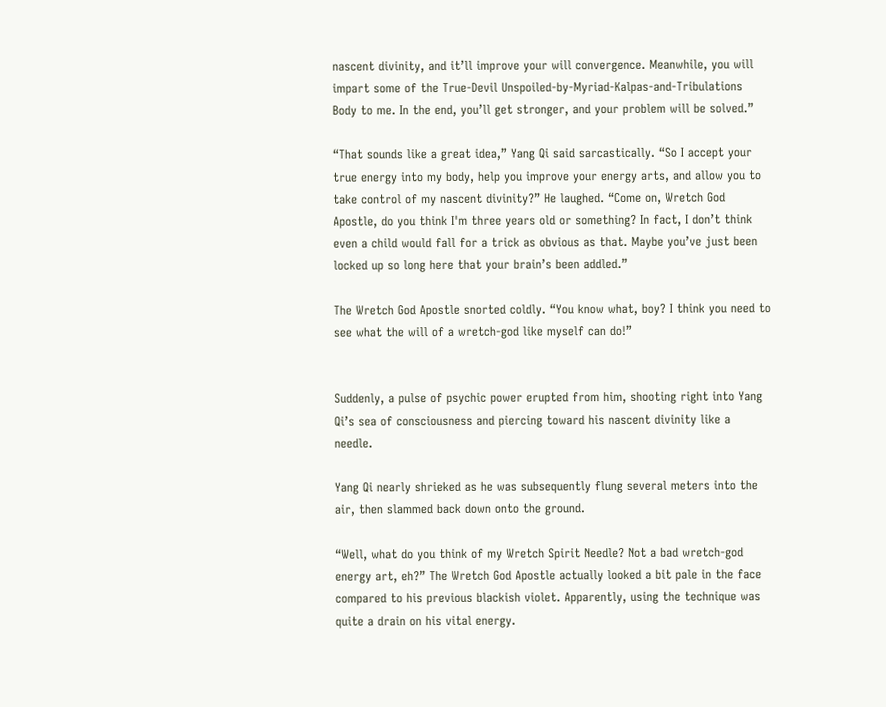nascent divinity, and it’ll improve your will convergence. Meanwhile, you will impart some of the True-Devil Unspoiled-by-Myriad-Kalpas-and-Tribulations Body to me. In the end, you’ll get stronger, and your problem will be solved.”

“That sounds like a great idea,” Yang Qi said sarcastically. “So I accept your true energy into my body, help you improve your energy arts, and allow you to take control of my nascent divinity?” He laughed. “Come on, Wretch God Apostle, do you think I'm three years old or something? In fact, I don’t think even a child would fall for a trick as obvious as that. Maybe you’ve just been locked up so long here that your brain’s been addled.”

The Wretch God Apostle snorted coldly. “You know what, boy? I think you need to see what the will of a wretch-god like myself can do!”


Suddenly, a pulse of psychic power erupted from him, shooting right into Yang Qi’s sea of consciousness and piercing toward his nascent divinity like a needle.

Yang Qi nearly shrieked as he was subsequently flung several meters into the air, then slammed back down onto the ground.

“Well, what do you think of my Wretch Spirit Needle? Not a bad wretch-god energy art, eh?” The Wretch God Apostle actually looked a bit pale in the face compared to his previous blackish violet. Apparently, using the technique was quite a drain on his vital energy.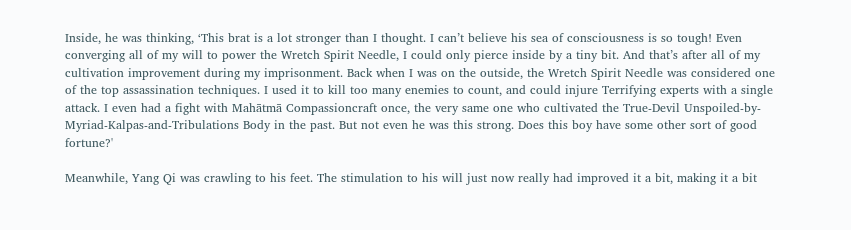Inside, he was thinking, ‘This brat is a lot stronger than I thought. I can’t believe his sea of consciousness is so tough! Even converging all of my will to power the Wretch Spirit Needle, I could only pierce inside by a tiny bit. And that’s after all of my cultivation improvement during my imprisonment. Back when I was on the outside, the Wretch Spirit Needle was considered one of the top assassination techniques. I used it to kill too many enemies to count, and could injure Terrifying experts with a single attack. I even had a fight with Mahātmā Compassioncraft once, the very same one who cultivated the True-Devil Unspoiled-by-Myriad-Kalpas-and-Tribulations Body in the past. But not even he was this strong. Does this boy have some other sort of good fortune?'

Meanwhile, Yang Qi was crawling to his feet. The stimulation to his will just now really had improved it a bit, making it a bit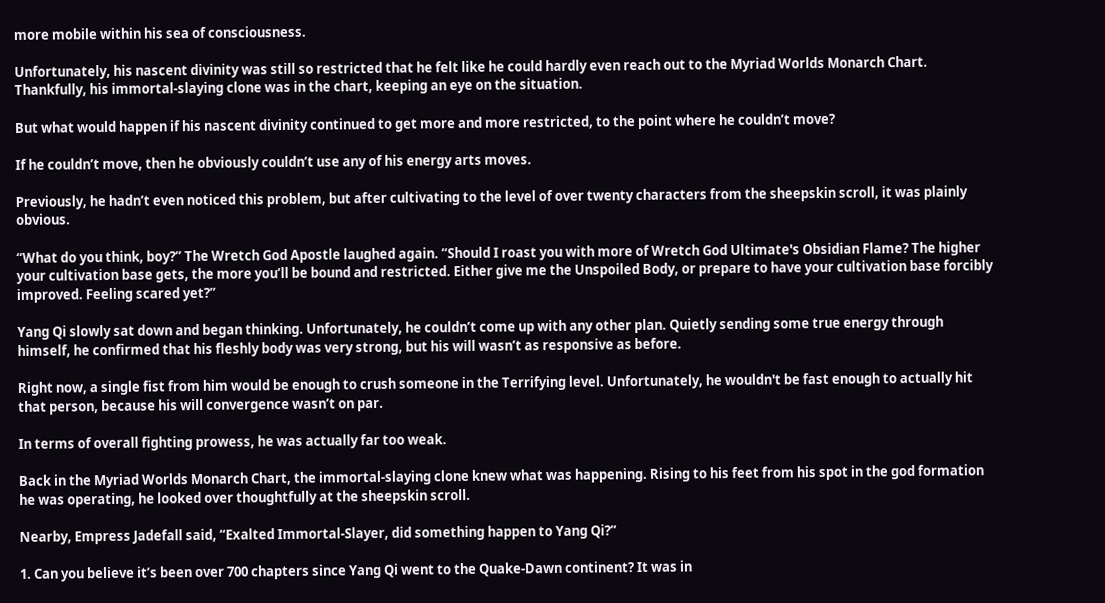more mobile within his sea of consciousness.

Unfortunately, his nascent divinity was still so restricted that he felt like he could hardly even reach out to the Myriad Worlds Monarch Chart. Thankfully, his immortal-slaying clone was in the chart, keeping an eye on the situation.

But what would happen if his nascent divinity continued to get more and more restricted, to the point where he couldn’t move?

If he couldn’t move, then he obviously couldn’t use any of his energy arts moves.

Previously, he hadn’t even noticed this problem, but after cultivating to the level of over twenty characters from the sheepskin scroll, it was plainly obvious.

“What do you think, boy?” The Wretch God Apostle laughed again. “Should I roast you with more of Wretch God Ultimate's Obsidian Flame? The higher your cultivation base gets, the more you’ll be bound and restricted. Either give me the Unspoiled Body, or prepare to have your cultivation base forcibly improved. Feeling scared yet?”

Yang Qi slowly sat down and began thinking. Unfortunately, he couldn’t come up with any other plan. Quietly sending some true energy through himself, he confirmed that his fleshly body was very strong, but his will wasn’t as responsive as before.

Right now, a single fist from him would be enough to crush someone in the Terrifying level. Unfortunately, he wouldn't be fast enough to actually hit that person, because his will convergence wasn’t on par.

In terms of overall fighting prowess, he was actually far too weak.

Back in the Myriad Worlds Monarch Chart, the immortal-slaying clone knew what was happening. Rising to his feet from his spot in the god formation he was operating, he looked over thoughtfully at the sheepskin scroll.

Nearby, Empress Jadefall said, “Exalted Immortal-Slayer, did something happen to Yang Qi?”

1. Can you believe it’s been over 700 chapters since Yang Qi went to the Quake-Dawn continent? It was in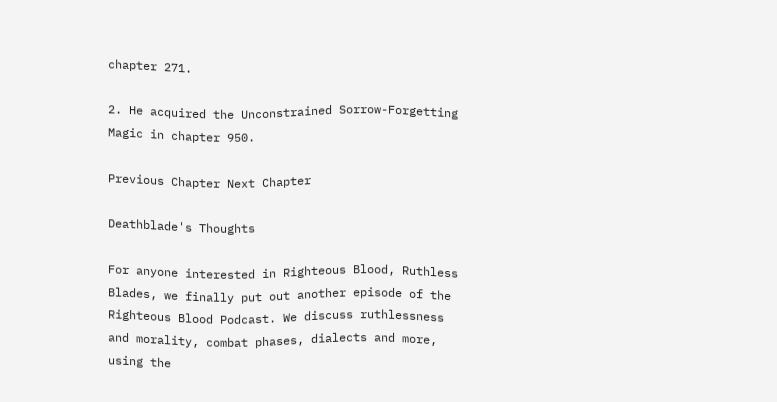chapter 271.

2. He acquired the Unconstrained Sorrow-Forgetting Magic in chapter 950.

Previous Chapter Next Chapter

Deathblade's Thoughts

For anyone interested in Righteous Blood, Ruthless Blades, we finally put out another episode of the Righteous Blood Podcast. We discuss ruthlessness and morality, combat phases, dialects and more, using the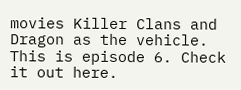movies Killer Clans and Dragon as the vehicle. This is episode 6. Check it out here.